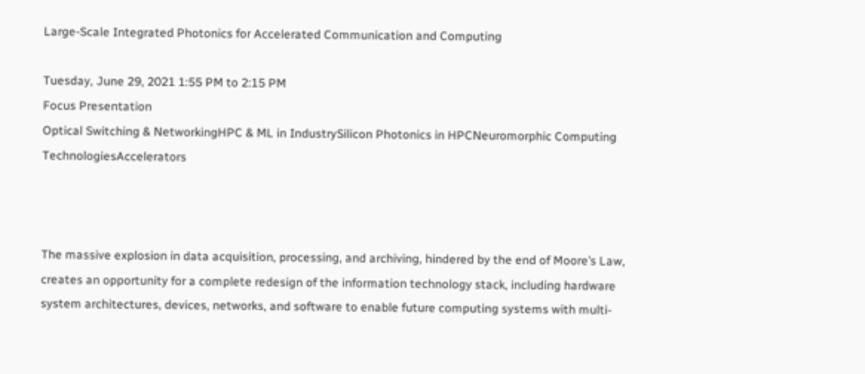Large-Scale Integrated Photonics for Accelerated Communication and Computing

Tuesday, June 29, 2021 1:55 PM to 2:15 PM
Focus Presentation
Optical Switching & NetworkingHPC & ML in IndustrySilicon Photonics in HPCNeuromorphic Computing TechnologiesAccelerators



The massive explosion in data acquisition, processing, and archiving, hindered by the end of Moore’s Law, creates an opportunity for a complete redesign of the information technology stack, including hardware system architectures, devices, networks, and software to enable future computing systems with multi-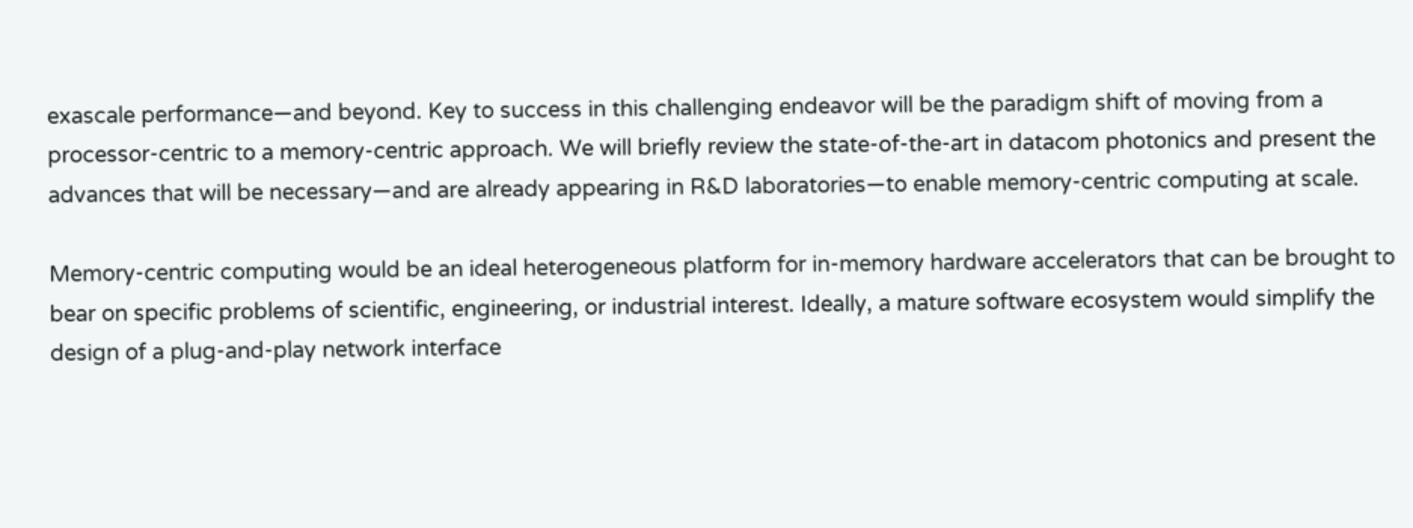exascale performance—and beyond. Key to success in this challenging endeavor will be the paradigm shift of moving from a processor-centric to a memory-centric approach. We will briefly review the state-of-the-art in datacom photonics and present the advances that will be necessary—and are already appearing in R&D laboratories—to enable memory-centric computing at scale.

Memory-centric computing would be an ideal heterogeneous platform for in-memory hardware accelerators that can be brought to bear on specific problems of scientific, engineering, or industrial interest. Ideally, a mature software ecosystem would simplify the design of a plug-and-play network interface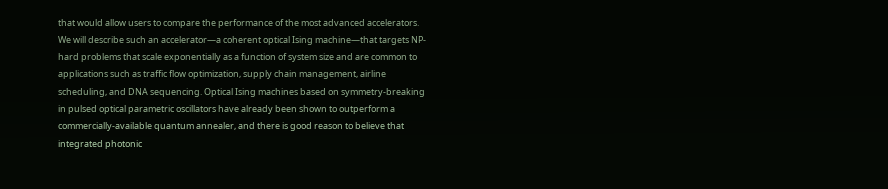that would allow users to compare the performance of the most advanced accelerators. We will describe such an accelerator—a coherent optical Ising machine—that targets NP-hard problems that scale exponentially as a function of system size and are common to applications such as traffic flow optimization, supply chain management, airline scheduling, and DNA sequencing. Optical Ising machines based on symmetry-breaking in pulsed optical parametric oscillators have already been shown to outperform a commercially-available quantum annealer, and there is good reason to believe that integrated photonic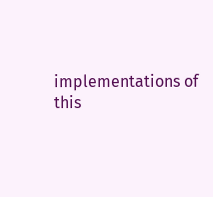implementations of this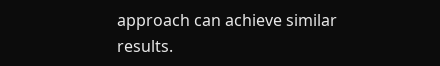approach can achieve similar results.